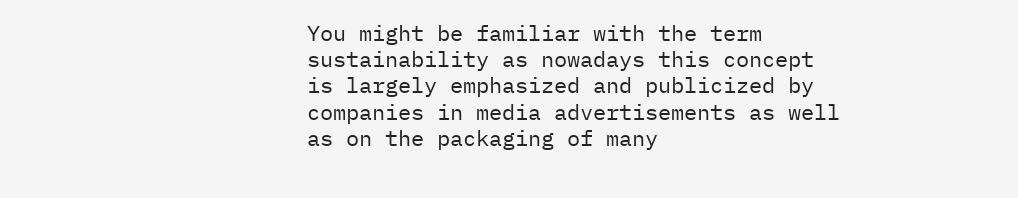You might be familiar with the term sustainability as nowadays this concept is largely emphasized and publicized by companies in media advertisements as well as on the packaging of many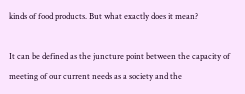kinds of food products. But what exactly does it mean?

It can be defined as the juncture point between the capacity of meeting of our current needs as a society and the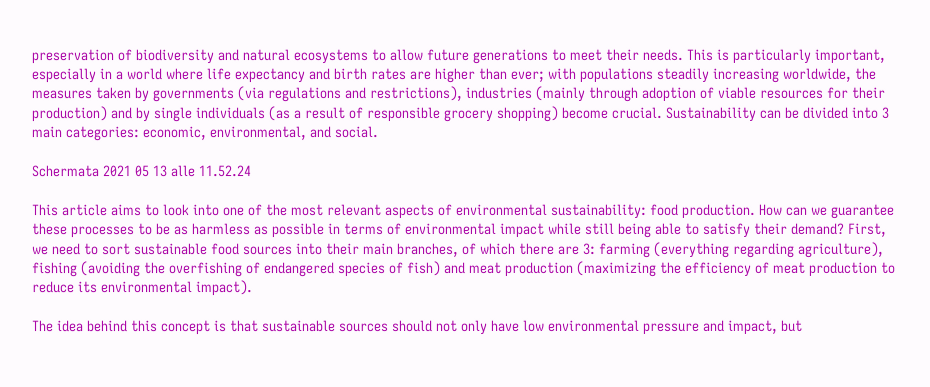preservation of biodiversity and natural ecosystems to allow future generations to meet their needs. This is particularly important, especially in a world where life expectancy and birth rates are higher than ever; with populations steadily increasing worldwide, the measures taken by governments (via regulations and restrictions), industries (mainly through adoption of viable resources for their production) and by single individuals (as a result of responsible grocery shopping) become crucial. Sustainability can be divided into 3 main categories: economic, environmental, and social.

Schermata 2021 05 13 alle 11.52.24

This article aims to look into one of the most relevant aspects of environmental sustainability: food production. How can we guarantee these processes to be as harmless as possible in terms of environmental impact while still being able to satisfy their demand? First, we need to sort sustainable food sources into their main branches, of which there are 3: farming (everything regarding agriculture), fishing (avoiding the overfishing of endangered species of fish) and meat production (maximizing the efficiency of meat production to reduce its environmental impact).

The idea behind this concept is that sustainable sources should not only have low environmental pressure and impact, but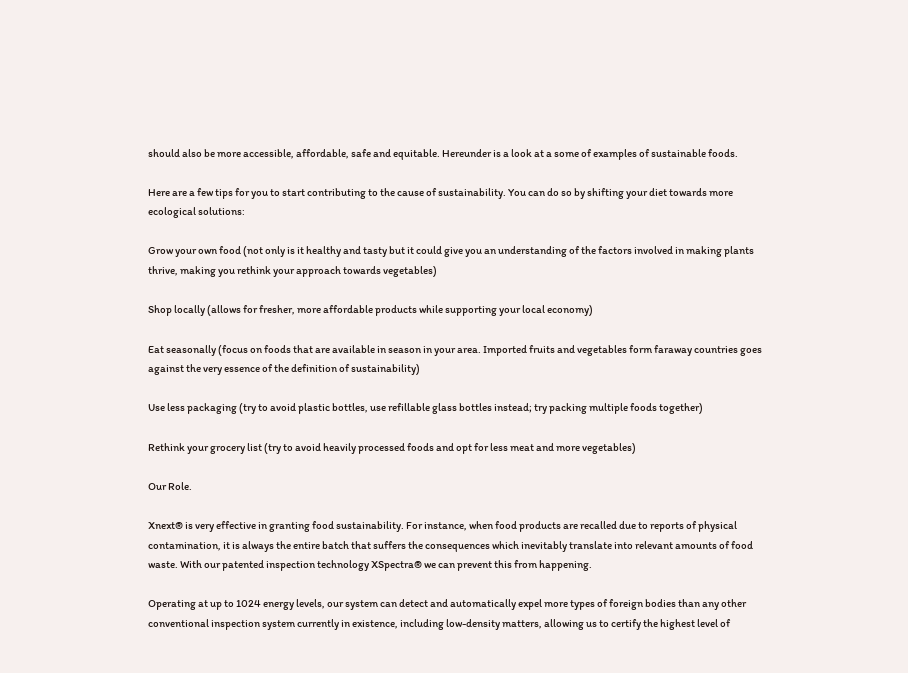should also be more accessible, affordable, safe and equitable. Hereunder is a look at a some of examples of sustainable foods.

Here are a few tips for you to start contributing to the cause of sustainability. You can do so by shifting your diet towards more ecological solutions:

Grow your own food (not only is it healthy and tasty but it could give you an understanding of the factors involved in making plants thrive, making you rethink your approach towards vegetables)

Shop locally (allows for fresher, more affordable products while supporting your local economy)

Eat seasonally (focus on foods that are available in season in your area. Imported fruits and vegetables form faraway countries goes against the very essence of the definition of sustainability)

Use less packaging (try to avoid plastic bottles, use refillable glass bottles instead; try packing multiple foods together)

Rethink your grocery list (try to avoid heavily processed foods and opt for less meat and more vegetables)

Our Role.

Xnext® is very effective in granting food sustainability. For instance, when food products are recalled due to reports of physical contamination, it is always the entire batch that suffers the consequences which inevitably translate into relevant amounts of food waste. With our patented inspection technology XSpectra® we can prevent this from happening.

Operating at up to 1024 energy levels, our system can detect and automatically expel more types of foreign bodies than any other conventional inspection system currently in existence, including low-density matters, allowing us to certify the highest level of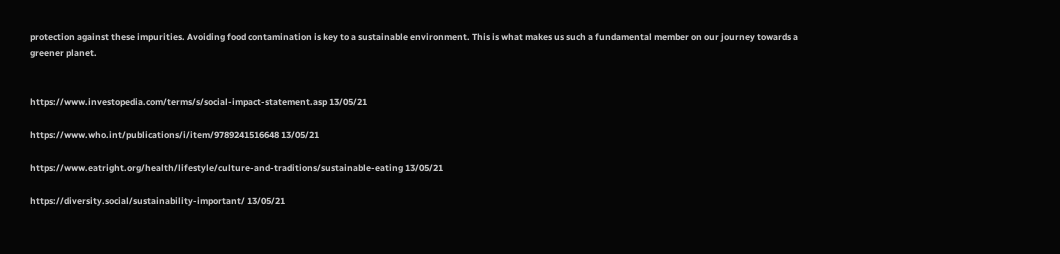protection against these impurities. Avoiding food contamination is key to a sustainable environment. This is what makes us such a fundamental member on our journey towards a greener planet.


https://www.investopedia.com/terms/s/social-impact-statement.asp 13/05/21

https://www.who.int/publications/i/item/9789241516648 13/05/21

https://www.eatright.org/health/lifestyle/culture-and-traditions/sustainable-eating 13/05/21

https://diversity.social/sustainability-important/ 13/05/21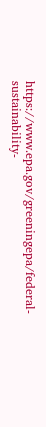https://www.epa.gov/greeningepa/federal-sustainability-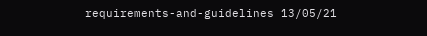requirements-and-guidelines 13/05/21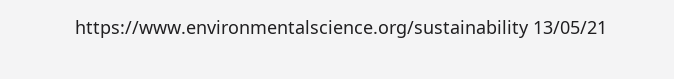https://www.environmentalscience.org/sustainability 13/05/21